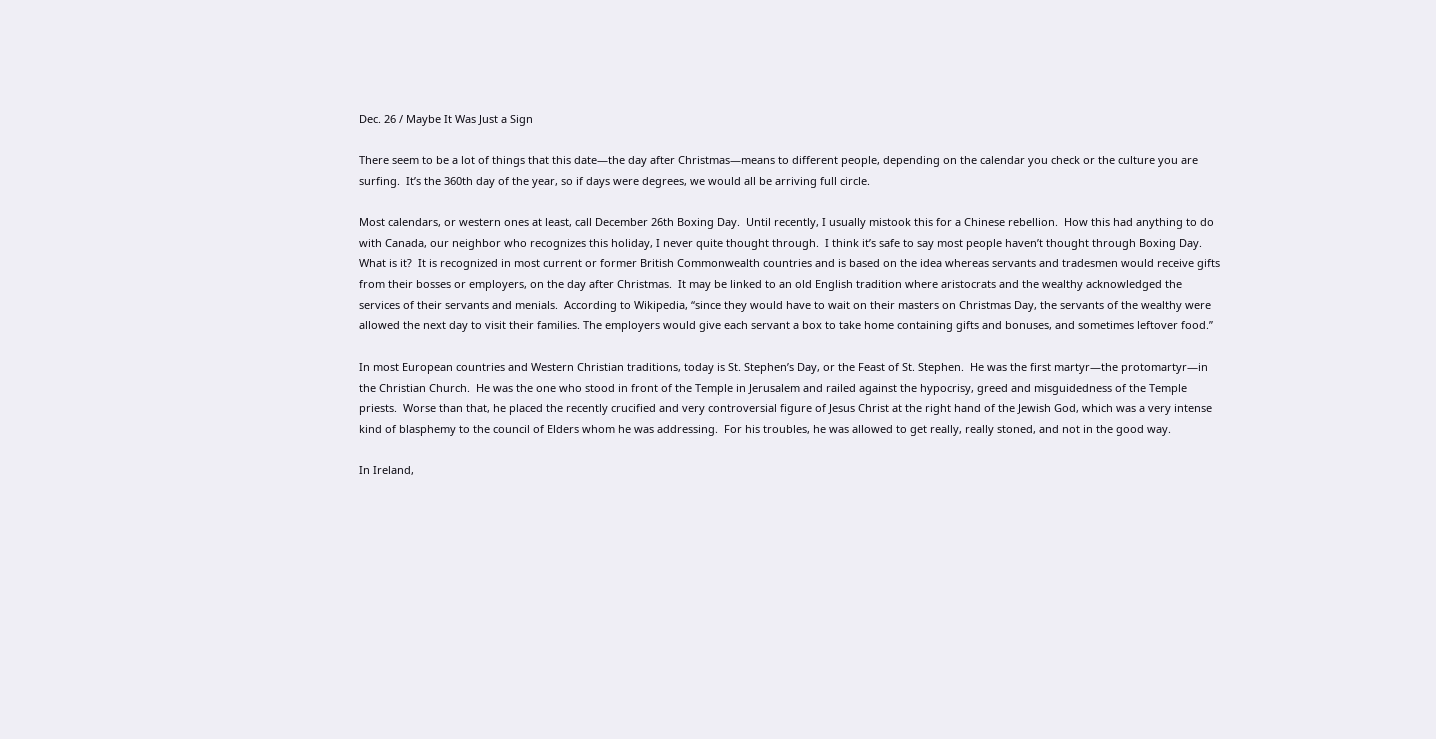Dec. 26 / Maybe It Was Just a Sign

There seem to be a lot of things that this date—the day after Christmas—means to different people, depending on the calendar you check or the culture you are surfing.  It’s the 360th day of the year, so if days were degrees, we would all be arriving full circle.

Most calendars, or western ones at least, call December 26th Boxing Day.  Until recently, I usually mistook this for a Chinese rebellion.  How this had anything to do with Canada, our neighbor who recognizes this holiday, I never quite thought through.  I think it’s safe to say most people haven’t thought through Boxing Day.  What is it?  It is recognized in most current or former British Commonwealth countries and is based on the idea whereas servants and tradesmen would receive gifts from their bosses or employers, on the day after Christmas.  It may be linked to an old English tradition where aristocrats and the wealthy acknowledged the services of their servants and menials.  According to Wikipedia, “since they would have to wait on their masters on Christmas Day, the servants of the wealthy were allowed the next day to visit their families. The employers would give each servant a box to take home containing gifts and bonuses, and sometimes leftover food.”

In most European countries and Western Christian traditions, today is St. Stephen’s Day, or the Feast of St. Stephen.  He was the first martyr—the protomartyr—in the Christian Church.  He was the one who stood in front of the Temple in Jerusalem and railed against the hypocrisy, greed and misguidedness of the Temple priests.  Worse than that, he placed the recently crucified and very controversial figure of Jesus Christ at the right hand of the Jewish God, which was a very intense kind of blasphemy to the council of Elders whom he was addressing.  For his troubles, he was allowed to get really, really stoned, and not in the good way.

In Ireland,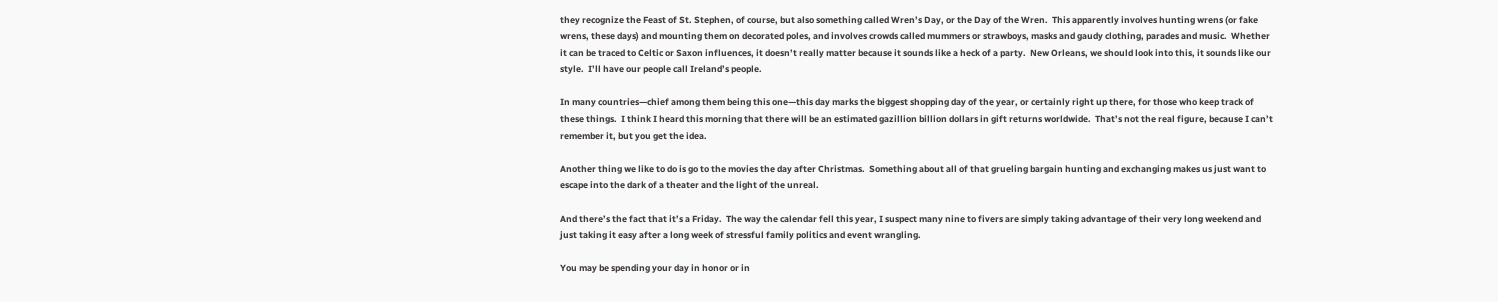they recognize the Feast of St. Stephen, of course, but also something called Wren’s Day, or the Day of the Wren.  This apparently involves hunting wrens (or fake wrens, these days) and mounting them on decorated poles, and involves crowds called mummers or strawboys, masks and gaudy clothing, parades and music.  Whether it can be traced to Celtic or Saxon influences, it doesn’t really matter because it sounds like a heck of a party.  New Orleans, we should look into this, it sounds like our style.  I’ll have our people call Ireland’s people.

In many countries—chief among them being this one—this day marks the biggest shopping day of the year, or certainly right up there, for those who keep track of these things.  I think I heard this morning that there will be an estimated gazillion billion dollars in gift returns worldwide.  That’s not the real figure, because I can’t remember it, but you get the idea.

Another thing we like to do is go to the movies the day after Christmas.  Something about all of that grueling bargain hunting and exchanging makes us just want to escape into the dark of a theater and the light of the unreal.

And there’s the fact that it’s a Friday.  The way the calendar fell this year, I suspect many nine to fivers are simply taking advantage of their very long weekend and just taking it easy after a long week of stressful family politics and event wrangling.

You may be spending your day in honor or in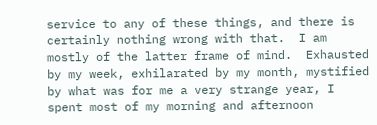service to any of these things, and there is certainly nothing wrong with that.  I am mostly of the latter frame of mind.  Exhausted by my week, exhilarated by my month, mystified by what was for me a very strange year, I spent most of my morning and afternoon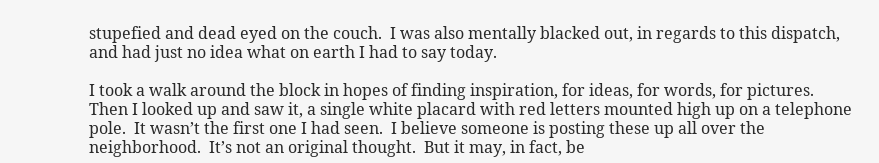stupefied and dead eyed on the couch.  I was also mentally blacked out, in regards to this dispatch, and had just no idea what on earth I had to say today.

I took a walk around the block in hopes of finding inspiration, for ideas, for words, for pictures.  Then I looked up and saw it, a single white placard with red letters mounted high up on a telephone pole.  It wasn’t the first one I had seen.  I believe someone is posting these up all over the neighborhood.  It’s not an original thought.  But it may, in fact, be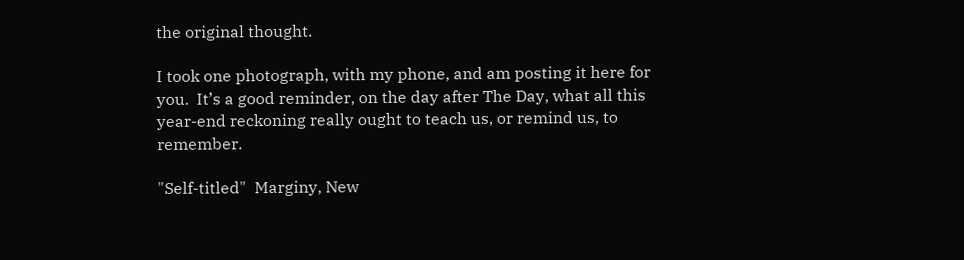the original thought.

I took one photograph, with my phone, and am posting it here for you.  It’s a good reminder, on the day after The Day, what all this year-end reckoning really ought to teach us, or remind us, to remember.

"Self-titled"  Marginy, New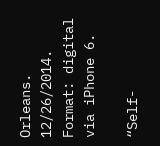Orleans. 12/26/2014. Format: digital via iPhone 6.

“Self-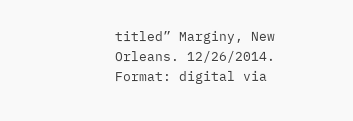titled” Marginy, New Orleans. 12/26/2014. Format: digital via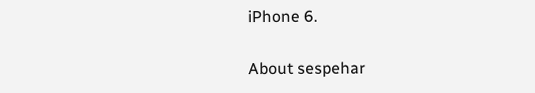iPhone 6.

About sespehar